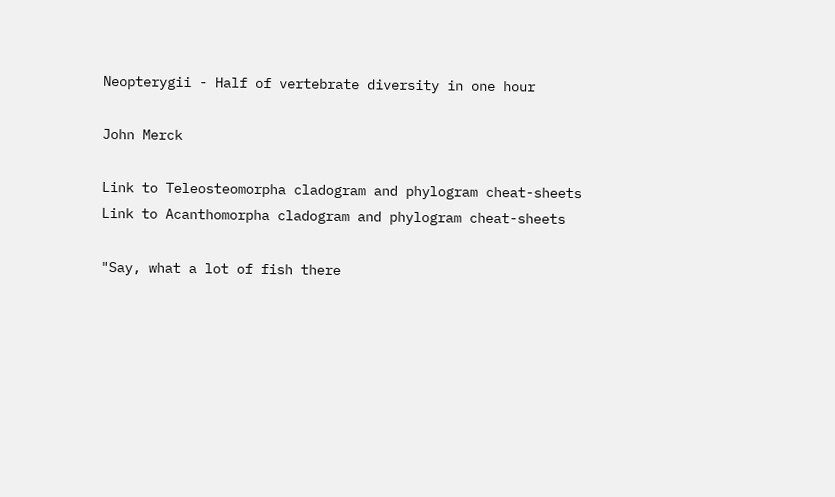Neopterygii - Half of vertebrate diversity in one hour

John Merck

Link to Teleosteomorpha cladogram and phylogram cheat-sheets
Link to Acanthomorpha cladogram and phylogram cheat-sheets

"Say, what a lot of fish there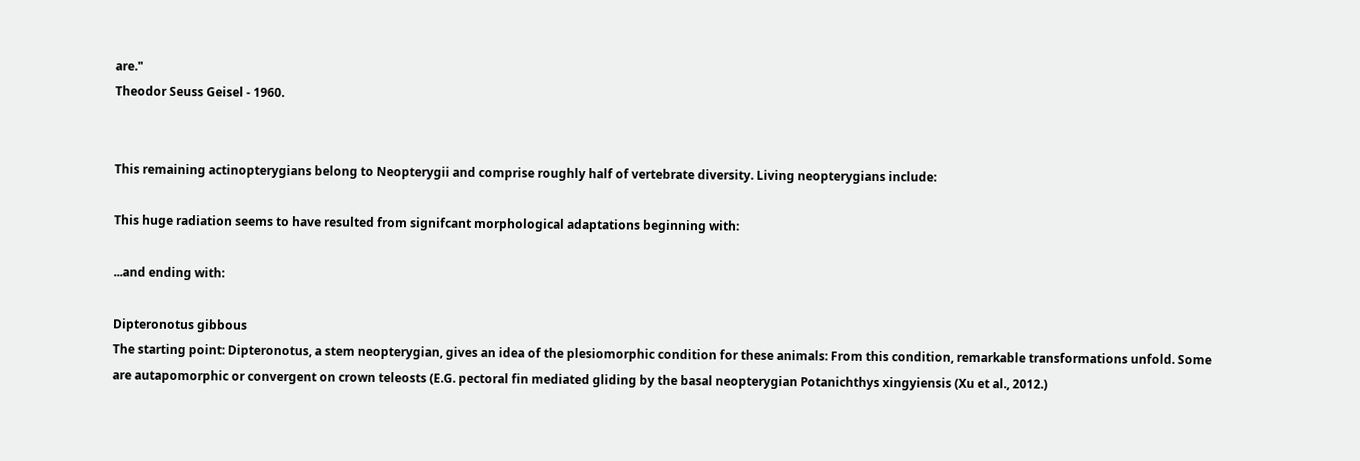are."
Theodor Seuss Geisel - 1960.


This remaining actinopterygians belong to Neopterygii and comprise roughly half of vertebrate diversity. Living neopterygians include:

This huge radiation seems to have resulted from signifcant morphological adaptations beginning with:

...and ending with:

Dipteronotus gibbous
The starting point: Dipteronotus, a stem neopterygian, gives an idea of the plesiomorphic condition for these animals: From this condition, remarkable transformations unfold. Some are autapomorphic or convergent on crown teleosts (E.G. pectoral fin mediated gliding by the basal neopterygian Potanichthys xingyiensis (Xu et al., 2012.)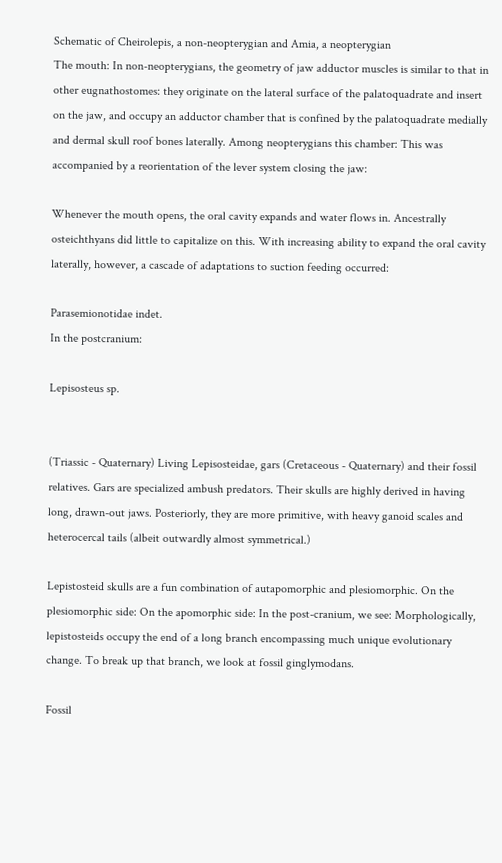Schematic of Cheirolepis, a non-neopterygian and Amia, a neopterygian
The mouth: In non-neopterygians, the geometry of jaw adductor muscles is similar to that in other eugnathostomes: they originate on the lateral surface of the palatoquadrate and insert on the jaw, and occupy an adductor chamber that is confined by the palatoquadrate medially and dermal skull roof bones laterally. Among neopterygians this chamber: This was accompanied by a reorientation of the lever system closing the jaw:

Whenever the mouth opens, the oral cavity expands and water flows in. Ancestrally osteichthyans did little to capitalize on this. With increasing ability to expand the oral cavity laterally, however, a cascade of adaptations to suction feeding occurred:

Parasemionotidae indet.
In the postcranium:

Lepisosteus sp.


(Triassic - Quaternary) Living Lepisosteidae, gars (Cretaceous - Quaternary) and their fossil relatives. Gars are specialized ambush predators. Their skulls are highly derived in having long, drawn-out jaws. Posteriorly, they are more primitive, with heavy ganoid scales and heterocercal tails (albeit outwardly almost symmetrical.)

Lepistosteid skulls are a fun combination of autapomorphic and plesiomorphic. On the plesiomorphic side: On the apomorphic side: In the post-cranium, we see: Morphologically, lepistosteids occupy the end of a long branch encompassing much unique evolutionary change. To break up that branch, we look at fossil ginglymodans.

Fossil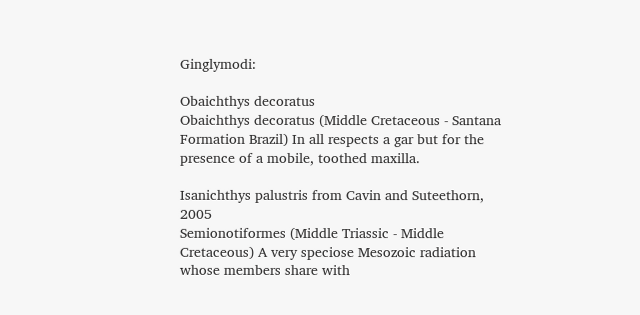Ginglymodi:

Obaichthys decoratus
Obaichthys decoratus (Middle Cretaceous - Santana Formation Brazil) In all respects a gar but for the presence of a mobile, toothed maxilla.

Isanichthys palustris from Cavin and Suteethorn, 2005
Semionotiformes (Middle Triassic - Middle Cretaceous) A very speciose Mesozoic radiation whose members share with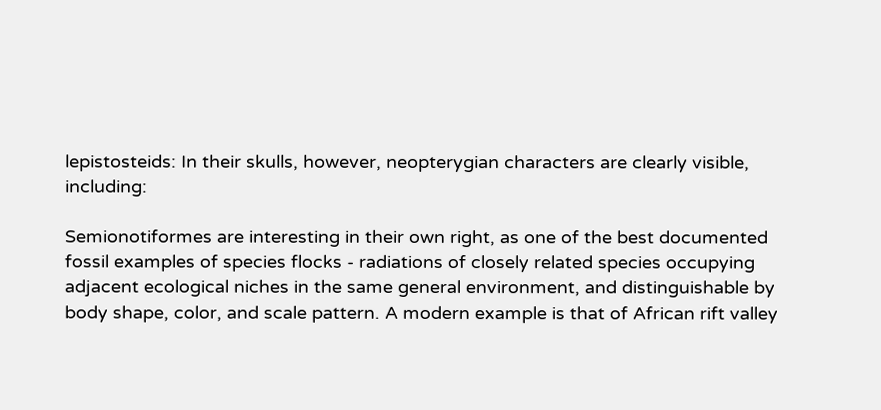lepistosteids: In their skulls, however, neopterygian characters are clearly visible, including:

Semionotiformes are interesting in their own right, as one of the best documented fossil examples of species flocks - radiations of closely related species occupying adjacent ecological niches in the same general environment, and distinguishable by body shape, color, and scale pattern. A modern example is that of African rift valley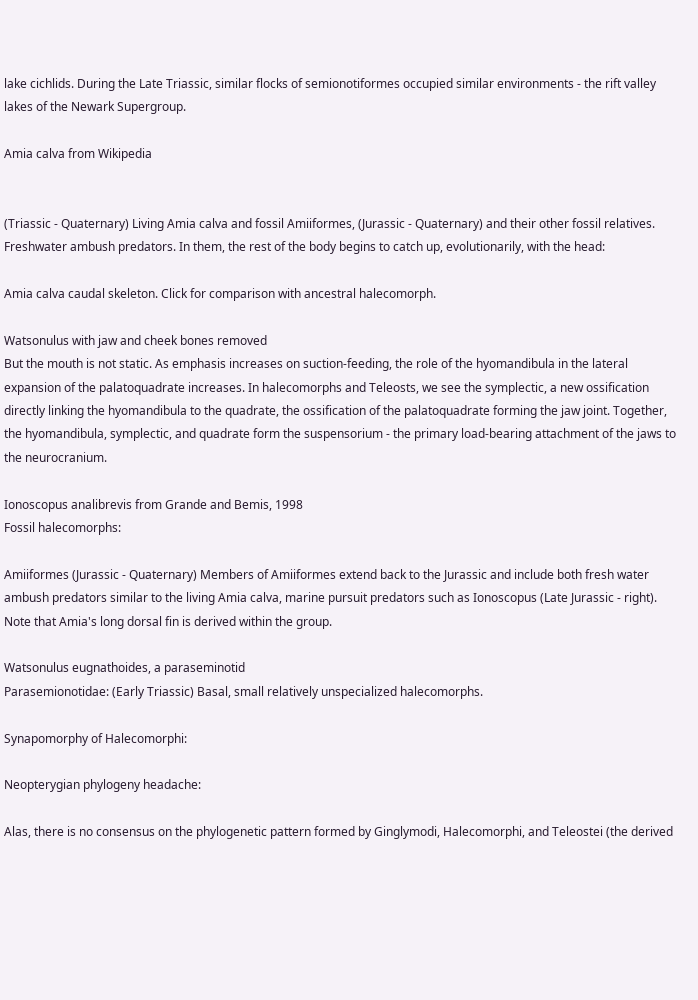lake cichlids. During the Late Triassic, similar flocks of semionotiformes occupied similar environments - the rift valley lakes of the Newark Supergroup.

Amia calva from Wikipedia


(Triassic - Quaternary) Living Amia calva and fossil Amiiformes, (Jurassic - Quaternary) and their other fossil relatives. Freshwater ambush predators. In them, the rest of the body begins to catch up, evolutionarily, with the head:

Amia calva caudal skeleton. Click for comparison with ancestral halecomorph.

Watsonulus with jaw and cheek bones removed
But the mouth is not static. As emphasis increases on suction-feeding, the role of the hyomandibula in the lateral expansion of the palatoquadrate increases. In halecomorphs and Teleosts, we see the symplectic, a new ossification directly linking the hyomandibula to the quadrate, the ossification of the palatoquadrate forming the jaw joint. Together, the hyomandibula, symplectic, and quadrate form the suspensorium - the primary load-bearing attachment of the jaws to the neurocranium.

Ionoscopus analibrevis from Grande and Bemis, 1998
Fossil halecomorphs:

Amiiformes (Jurassic - Quaternary) Members of Amiiformes extend back to the Jurassic and include both fresh water ambush predators similar to the living Amia calva, marine pursuit predators such as Ionoscopus (Late Jurassic - right). Note that Amia's long dorsal fin is derived within the group.

Watsonulus eugnathoides, a paraseminotid
Parasemionotidae: (Early Triassic) Basal, small relatively unspecialized halecomorphs.

Synapomorphy of Halecomorphi:

Neopterygian phylogeny headache:

Alas, there is no consensus on the phylogenetic pattern formed by Ginglymodi, Halecomorphi, and Teleostei (the derived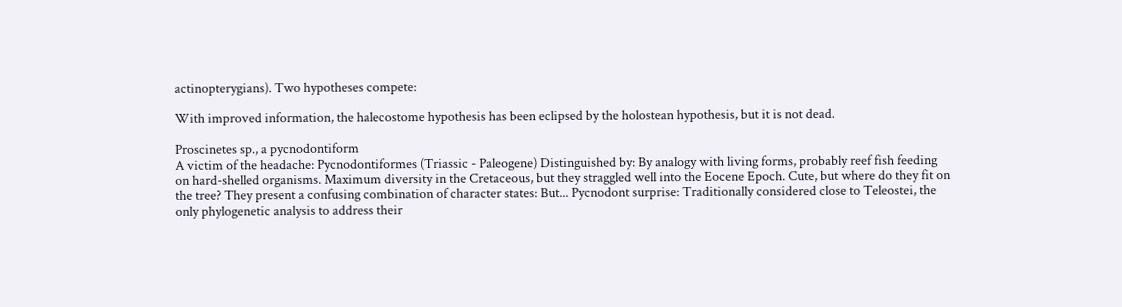actinopterygians). Two hypotheses compete:

With improved information, the halecostome hypothesis has been eclipsed by the holostean hypothesis, but it is not dead.

Proscinetes sp., a pycnodontiform
A victim of the headache: Pycnodontiformes (Triassic - Paleogene) Distinguished by: By analogy with living forms, probably reef fish feeding on hard-shelled organisms. Maximum diversity in the Cretaceous, but they straggled well into the Eocene Epoch. Cute, but where do they fit on the tree? They present a confusing combination of character states: But... Pycnodont surprise: Traditionally considered close to Teleostei, the only phylogenetic analysis to address their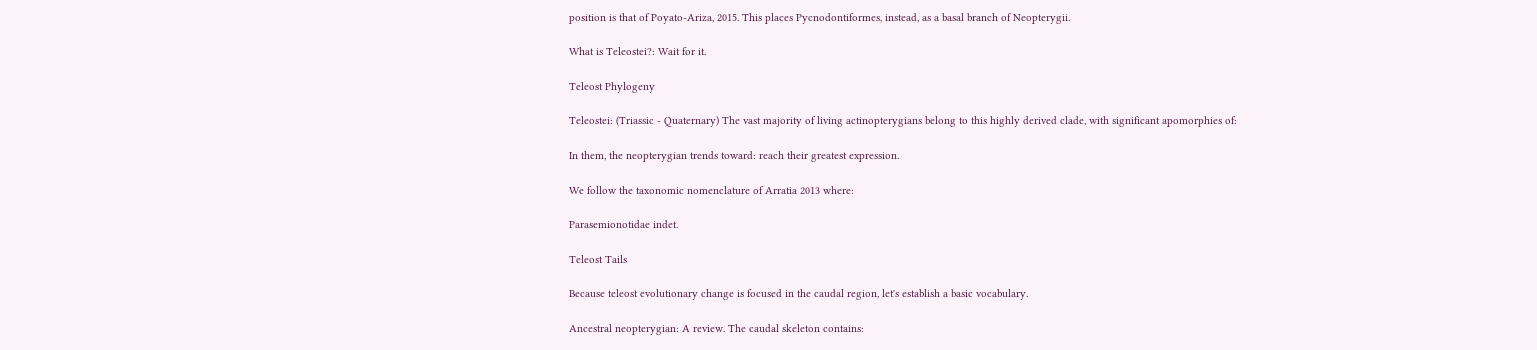position is that of Poyato-Ariza, 2015. This places Pycnodontiformes, instead, as a basal branch of Neopterygii.

What is Teleostei?: Wait for it.

Teleost Phylogeny

Teleostei: (Triassic - Quaternary) The vast majority of living actinopterygians belong to this highly derived clade, with significant apomorphies of:

In them, the neopterygian trends toward: reach their greatest expression.

We follow the taxonomic nomenclature of Arratia 2013 where:

Parasemionotidae indet.

Teleost Tails

Because teleost evolutionary change is focused in the caudal region, let's establish a basic vocabulary.

Ancestral neopterygian: A review. The caudal skeleton contains: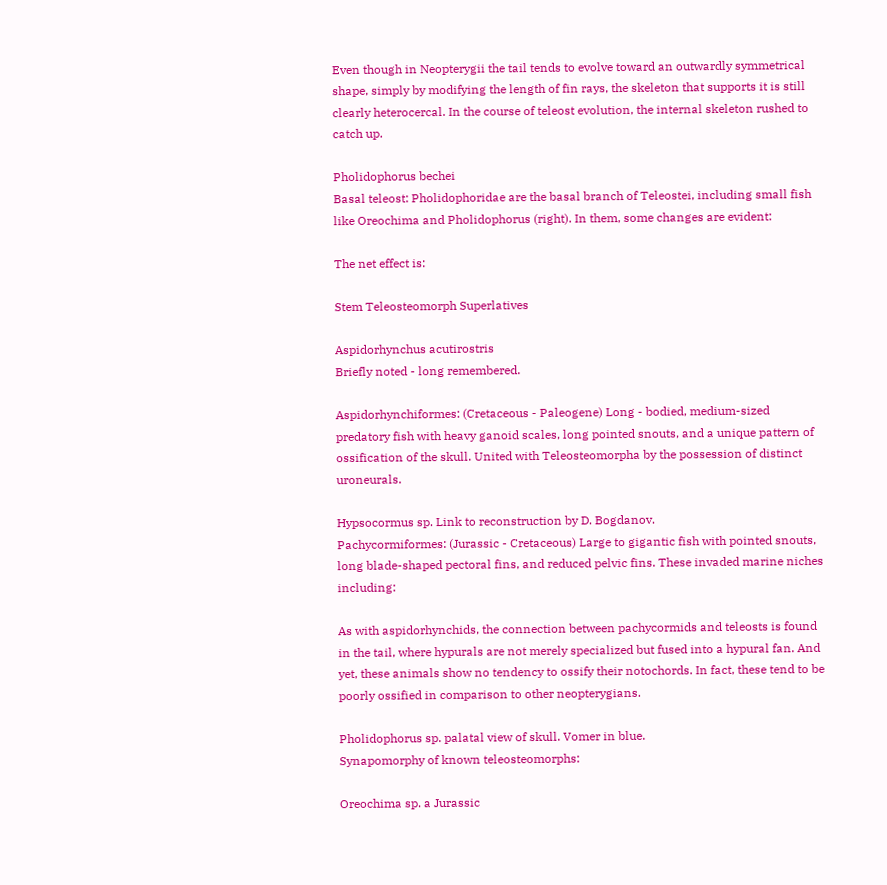Even though in Neopterygii the tail tends to evolve toward an outwardly symmetrical shape, simply by modifying the length of fin rays, the skeleton that supports it is still clearly heterocercal. In the course of teleost evolution, the internal skeleton rushed to catch up.

Pholidophorus bechei
Basal teleost: Pholidophoridae are the basal branch of Teleostei, including small fish like Oreochima and Pholidophorus (right). In them, some changes are evident:

The net effect is:

Stem Teleosteomorph Superlatives

Aspidorhynchus acutirostris
Briefly noted - long remembered.

Aspidorhynchiformes: (Cretaceous - Paleogene) Long - bodied, medium-sized predatory fish with heavy ganoid scales, long pointed snouts, and a unique pattern of ossification of the skull. United with Teleosteomorpha by the possession of distinct uroneurals.

Hypsocormus sp. Link to reconstruction by D. Bogdanov.
Pachycormiformes: (Jurassic - Cretaceous) Large to gigantic fish with pointed snouts, long blade-shaped pectoral fins, and reduced pelvic fins. These invaded marine niches including:

As with aspidorhynchids, the connection between pachycormids and teleosts is found in the tail, where hypurals are not merely specialized but fused into a hypural fan. And yet, these animals show no tendency to ossify their notochords. In fact, these tend to be poorly ossified in comparison to other neopterygians.

Pholidophorus sp. palatal view of skull. Vomer in blue.
Synapomorphy of known teleosteomorphs:

Oreochima sp. a Jurassic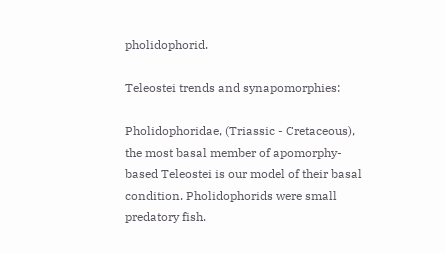pholidophorid.

Teleostei trends and synapomorphies:

Pholidophoridae, (Triassic - Cretaceous), the most basal member of apomorphy-based Teleostei is our model of their basal condition. Pholidophorids were small predatory fish.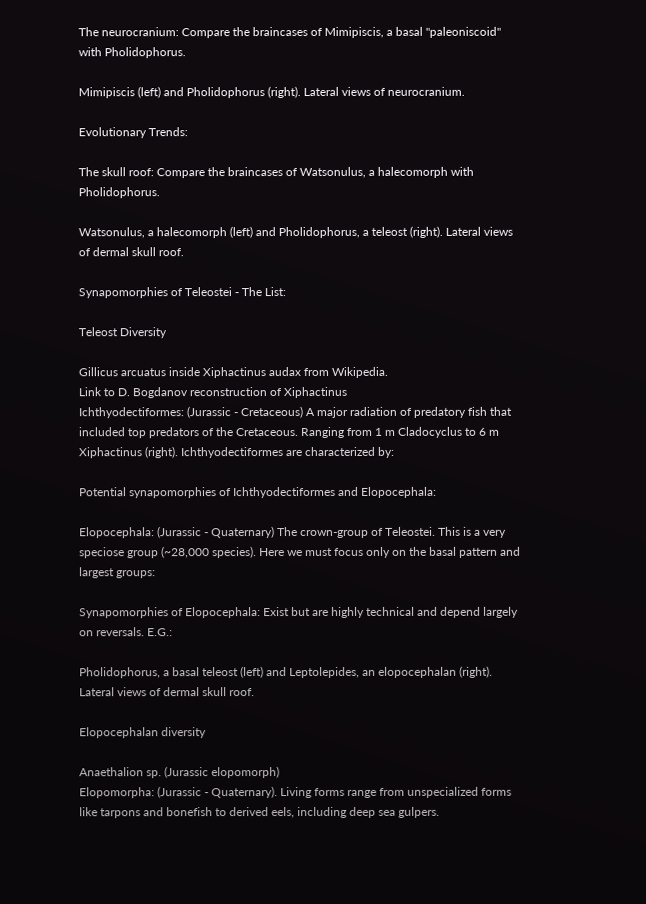The neurocranium: Compare the braincases of Mimipiscis, a basal "paleoniscoid" with Pholidophorus.

Mimipiscis (left) and Pholidophorus (right). Lateral views of neurocranium.

Evolutionary Trends:

The skull roof: Compare the braincases of Watsonulus, a halecomorph with Pholidophorus.

Watsonulus, a halecomorph (left) and Pholidophorus, a teleost (right). Lateral views of dermal skull roof.

Synapomorphies of Teleostei - The List:

Teleost Diversity

Gillicus arcuatus inside Xiphactinus audax from Wikipedia.
Link to D. Bogdanov reconstruction of Xiphactinus
Ichthyodectiformes: (Jurassic - Cretaceous) A major radiation of predatory fish that included top predators of the Cretaceous. Ranging from 1 m Cladocyclus to 6 m Xiphactinus (right). Ichthyodectiformes are characterized by:

Potential synapomorphies of Ichthyodectiformes and Elopocephala:

Elopocephala: (Jurassic - Quaternary) The crown-group of Teleostei. This is a very speciose group (~28,000 species). Here we must focus only on the basal pattern and largest groups:

Synapomorphies of Elopocephala: Exist but are highly technical and depend largely on reversals. E.G.:

Pholidophorus, a basal teleost (left) and Leptolepides, an elopocephalan (right). Lateral views of dermal skull roof.

Elopocephalan diversity

Anaethalion sp. (Jurassic elopomorph)
Elopomorpha: (Jurassic - Quaternary). Living forms range from unspecialized forms like tarpons and bonefish to derived eels, including deep sea gulpers.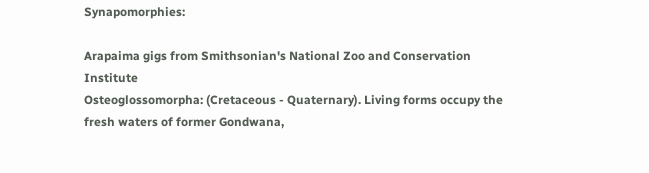Synapomorphies:

Arapaima gigs from Smithsonian's National Zoo and Conservation Institute
Osteoglossomorpha: (Cretaceous - Quaternary). Living forms occupy the fresh waters of former Gondwana,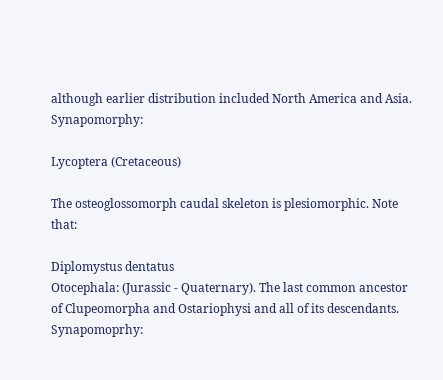although earlier distribution included North America and Asia. Synapomorphy:

Lycoptera (Cretaceous)

The osteoglossomorph caudal skeleton is plesiomorphic. Note that:

Diplomystus dentatus
Otocephala: (Jurassic - Quaternary). The last common ancestor of Clupeomorpha and Ostariophysi and all of its descendants. Synapomoprhy: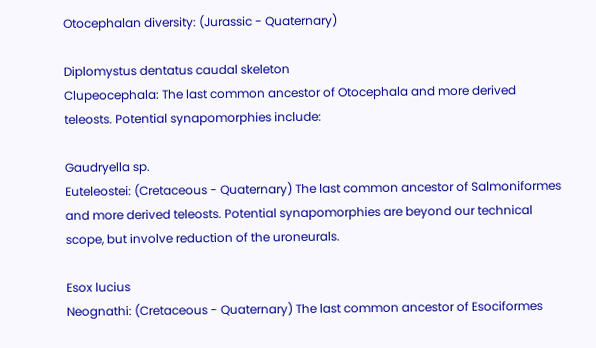Otocephalan diversity: (Jurassic - Quaternary)

Diplomystus dentatus caudal skeleton
Clupeocephala: The last common ancestor of Otocephala and more derived teleosts. Potential synapomorphies include:

Gaudryella sp.
Euteleostei: (Cretaceous - Quaternary) The last common ancestor of Salmoniformes and more derived teleosts. Potential synapomorphies are beyond our technical scope, but involve reduction of the uroneurals.

Esox lucius
Neognathi: (Cretaceous - Quaternary) The last common ancestor of Esociformes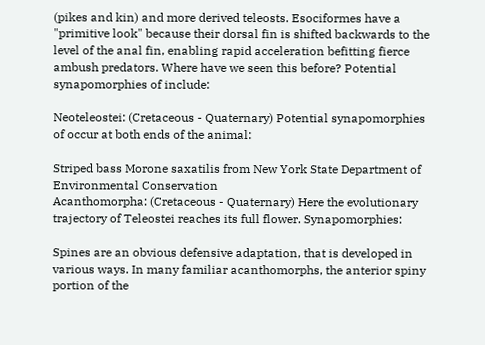(pikes and kin) and more derived teleosts. Esociformes have a "primitive look" because their dorsal fin is shifted backwards to the level of the anal fin, enabling rapid acceleration befitting fierce ambush predators. Where have we seen this before? Potential synapomorphies of include:

Neoteleostei: (Cretaceous - Quaternary) Potential synapomorphies of occur at both ends of the animal:

Striped bass Morone saxatilis from New York State Department of Environmental Conservation
Acanthomorpha: (Cretaceous - Quaternary) Here the evolutionary trajectory of Teleostei reaches its full flower. Synapomorphies:

Spines are an obvious defensive adaptation, that is developed in various ways. In many familiar acanthomorphs, the anterior spiny portion of the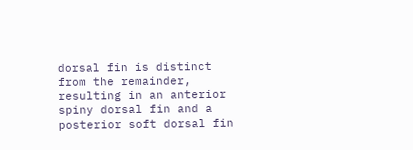dorsal fin is distinct from the remainder, resulting in an anterior spiny dorsal fin and a posterior soft dorsal fin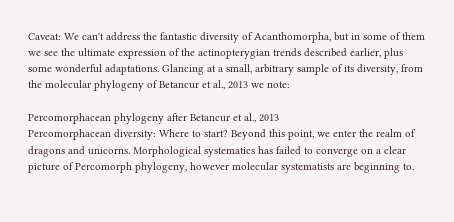Caveat: We can't address the fantastic diversity of Acanthomorpha, but in some of them we see the ultimate expression of the actinopterygian trends described earlier, plus some wonderful adaptations. Glancing at a small, arbitrary sample of its diversity, from the molecular phylogeny of Betancur et al., 2013 we note:

Percomorphacean phylogeny after Betancur et al., 2013
Percomorphacean diversity: Where to start? Beyond this point, we enter the realm of dragons and unicorns. Morphological systematics has failed to converge on a clear picture of Percomorph phylogeny, however molecular systematists are beginning to.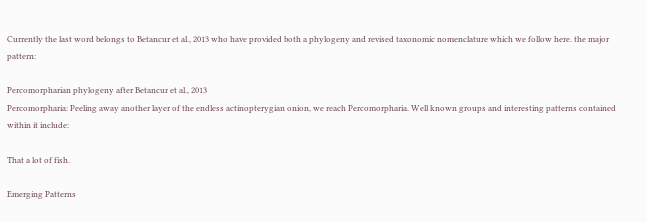Currently the last word belongs to Betancur et al., 2013 who have provided both a phylogeny and revised taxonomic nomenclature which we follow here. the major pattern:

Percomorpharian phylogeny after Betancur et al., 2013
Percomorpharia: Peeling away another layer of the endless actinopterygian onion, we reach Percomorpharia. Well known groups and interesting patterns contained within it include:

That a lot of fish.

Emerging Patterns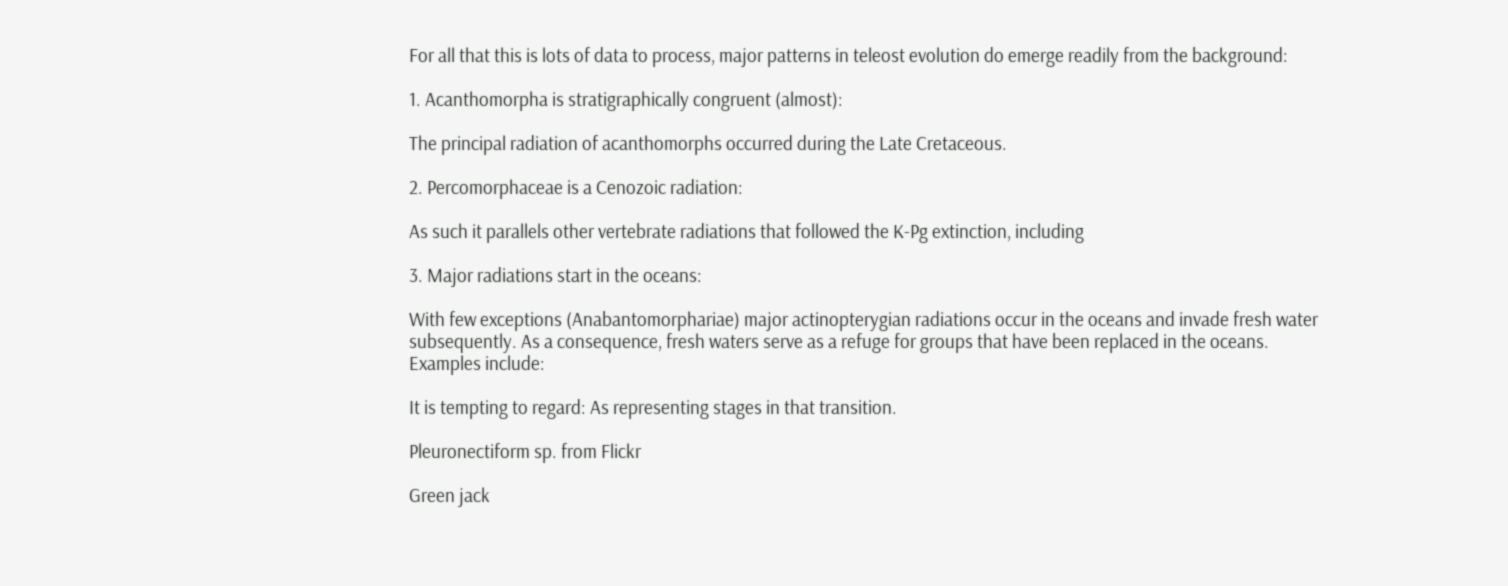For all that this is lots of data to process, major patterns in teleost evolution do emerge readily from the background:

1. Acanthomorpha is stratigraphically congruent (almost):

The principal radiation of acanthomorphs occurred during the Late Cretaceous.

2. Percomorphaceae is a Cenozoic radiation:

As such it parallels other vertebrate radiations that followed the K-Pg extinction, including

3. Major radiations start in the oceans:

With few exceptions (Anabantomorphariae) major actinopterygian radiations occur in the oceans and invade fresh water subsequently. As a consequence, fresh waters serve as a refuge for groups that have been replaced in the oceans. Examples include:

It is tempting to regard: As representing stages in that transition.

Pleuronectiform sp. from Flickr

Green jack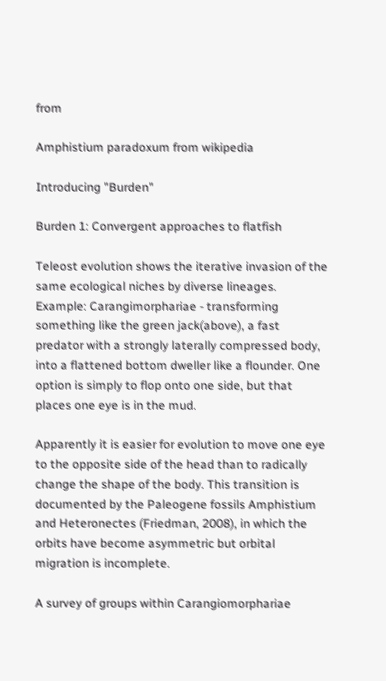from

Amphistium paradoxum from wikipedia

Introducing "Burden"

Burden 1: Convergent approaches to flatfish

Teleost evolution shows the iterative invasion of the same ecological niches by diverse lineages. Example: Carangimorphariae - transforming something like the green jack(above), a fast predator with a strongly laterally compressed body, into a flattened bottom dweller like a flounder. One option is simply to flop onto one side, but that places one eye is in the mud.

Apparently it is easier for evolution to move one eye to the opposite side of the head than to radically change the shape of the body. This transition is documented by the Paleogene fossils Amphistium and Heteronectes (Friedman, 2008), in which the orbits have become asymmetric but orbital migration is incomplete.

A survey of groups within Carangiomorphariae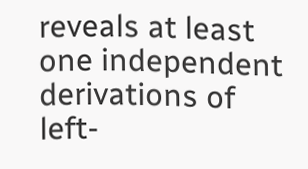reveals at least one independent derivations of left-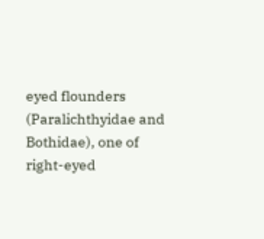eyed flounders (Paralichthyidae and Bothidae), one of right-eyed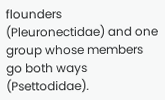flounders (Pleuronectidae) and one group whose members go both ways (Psettodidae).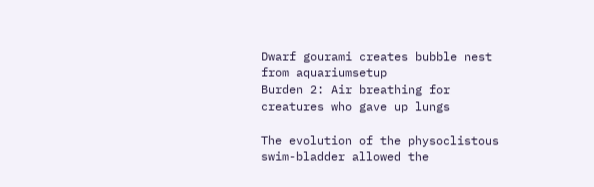Dwarf gourami creates bubble nest from aquariumsetup
Burden 2: Air breathing for creatures who gave up lungs

The evolution of the physoclistous swim-bladder allowed the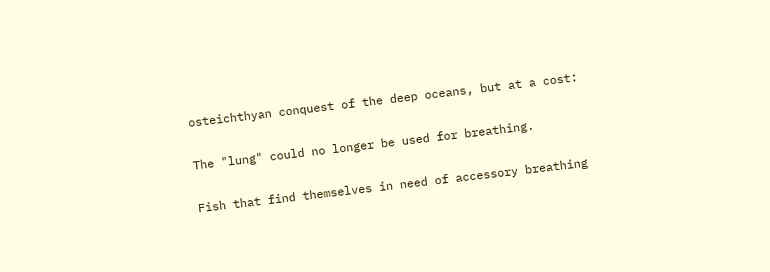osteichthyan conquest of the deep oceans, but at a cost:

The "lung" could no longer be used for breathing.

Fish that find themselves in need of accessory breathing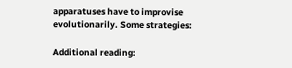apparatuses have to improvise evolutionarily. Some strategies:

Additional reading: